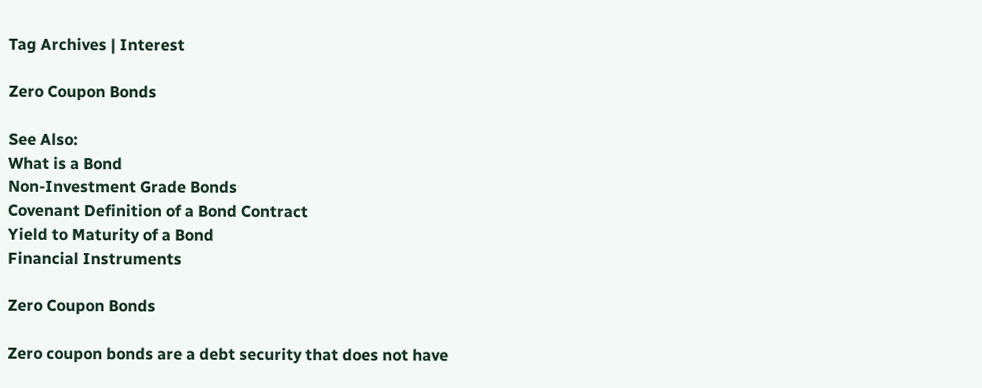Tag Archives | Interest

Zero Coupon Bonds

See Also:
What is a Bond
Non-Investment Grade Bonds
Covenant Definition of a Bond Contract
Yield to Maturity of a Bond
Financial Instruments

Zero Coupon Bonds

Zero coupon bonds are a debt security that does not have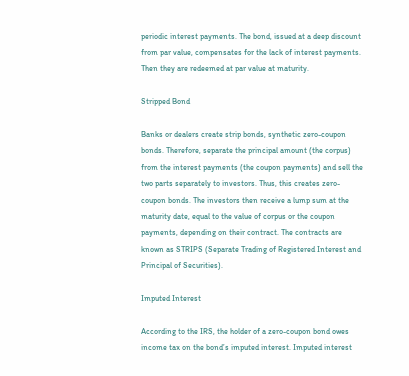periodic interest payments. The bond, issued at a deep discount from par value, compensates for the lack of interest payments. Then they are redeemed at par value at maturity.

Stripped Bond

Banks or dealers create strip bonds, synthetic zero-coupon bonds. Therefore, separate the principal amount (the corpus) from the interest payments (the coupon payments) and sell the two parts separately to investors. Thus, this creates zero-coupon bonds. The investors then receive a lump sum at the maturity date, equal to the value of corpus or the coupon payments, depending on their contract. The contracts are known as STRIPS (Separate Trading of Registered Interest and Principal of Securities).

Imputed Interest

According to the IRS, the holder of a zero-coupon bond owes income tax on the bond’s imputed interest. Imputed interest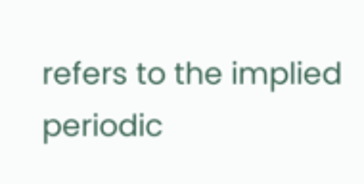refers to the implied periodic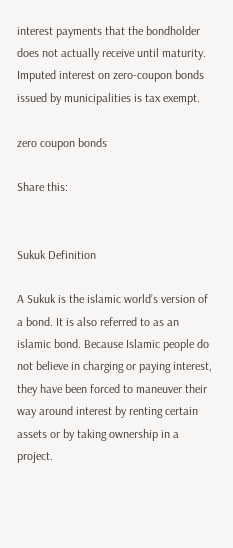interest payments that the bondholder does not actually receive until maturity. Imputed interest on zero-coupon bonds issued by municipalities is tax exempt.

zero coupon bonds

Share this:


Sukuk Definition

A Sukuk is the islamic world’s version of a bond. It is also referred to as an islamic bond. Because Islamic people do not believe in charging or paying interest, they have been forced to maneuver their way around interest by renting certain assets or by taking ownership in a project.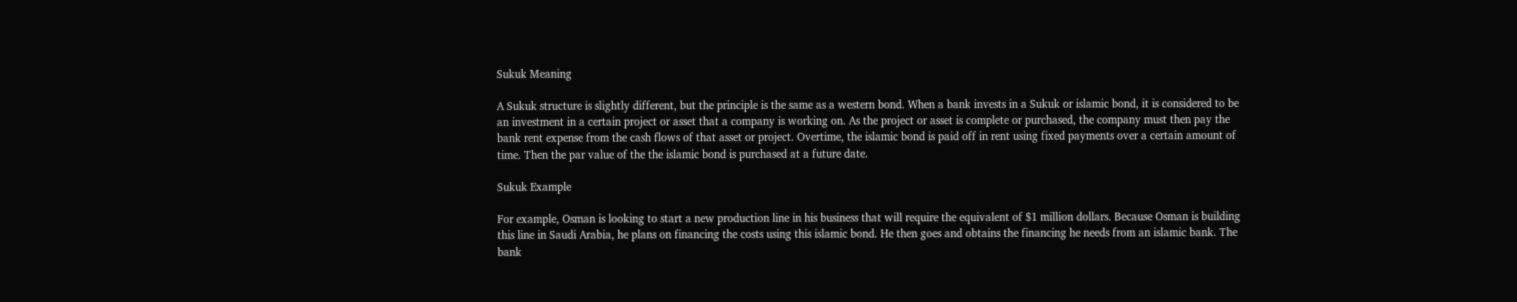Sukuk Meaning

A Sukuk structure is slightly different, but the principle is the same as a western bond. When a bank invests in a Sukuk or islamic bond, it is considered to be an investment in a certain project or asset that a company is working on. As the project or asset is complete or purchased, the company must then pay the bank rent expense from the cash flows of that asset or project. Overtime, the islamic bond is paid off in rent using fixed payments over a certain amount of time. Then the par value of the the islamic bond is purchased at a future date.

Sukuk Example

For example, Osman is looking to start a new production line in his business that will require the equivalent of $1 million dollars. Because Osman is building this line in Saudi Arabia, he plans on financing the costs using this islamic bond. He then goes and obtains the financing he needs from an islamic bank. The bank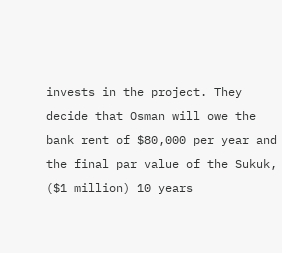invests in the project. They decide that Osman will owe the bank rent of $80,000 per year and the final par value of the Sukuk, ($1 million) 10 years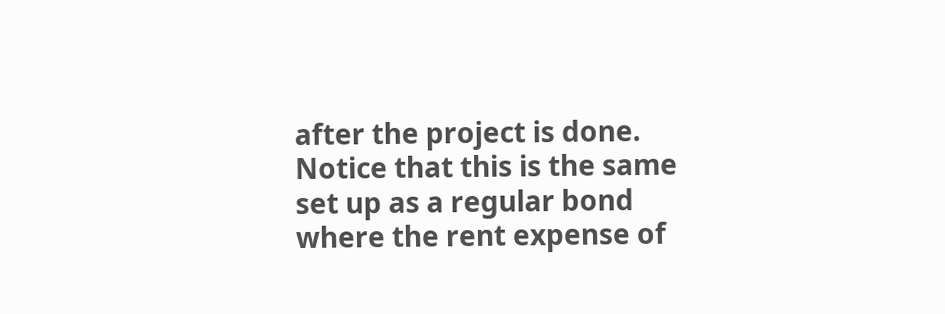after the project is done. Notice that this is the same set up as a regular bond where the rent expense of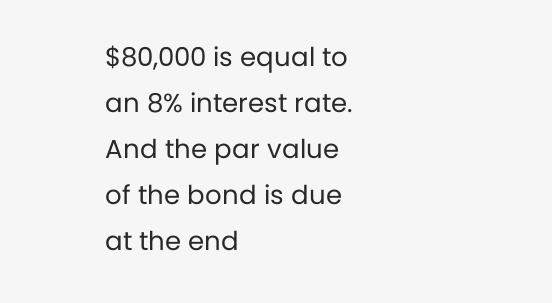$80,000 is equal to an 8% interest rate. And the par value of the bond is due at the end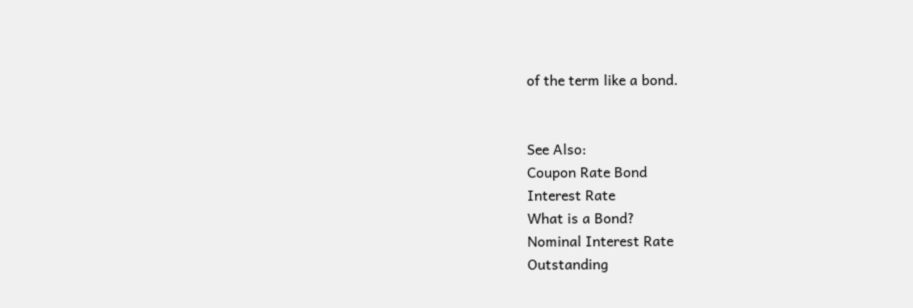of the term like a bond.


See Also:
Coupon Rate Bond
Interest Rate
What is a Bond?
Nominal Interest Rate
Outstanding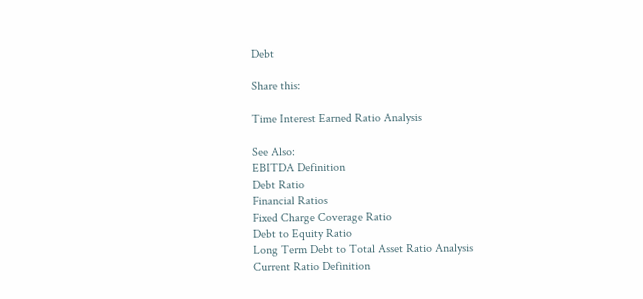Debt

Share this:

Time Interest Earned Ratio Analysis

See Also:
EBITDA Definition
Debt Ratio
Financial Ratios
Fixed Charge Coverage Ratio
Debt to Equity Ratio
Long Term Debt to Total Asset Ratio Analysis
Current Ratio Definition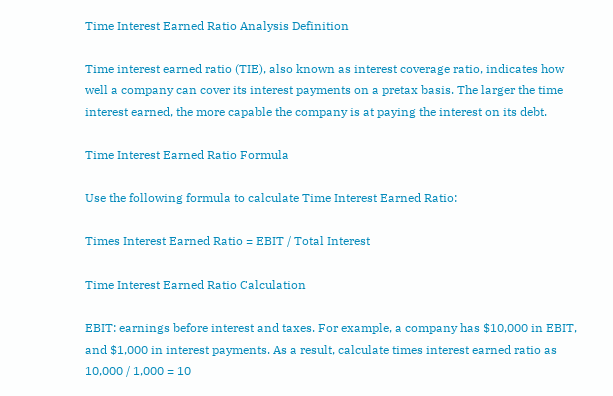Time Interest Earned Ratio Analysis Definition

Time interest earned ratio (TIE), also known as interest coverage ratio, indicates how well a company can cover its interest payments on a pretax basis. The larger the time interest earned, the more capable the company is at paying the interest on its debt.

Time Interest Earned Ratio Formula

Use the following formula to calculate Time Interest Earned Ratio:

Times Interest Earned Ratio = EBIT / Total Interest

Time Interest Earned Ratio Calculation

EBIT: earnings before interest and taxes. For example, a company has $10,000 in EBIT, and $1,000 in interest payments. As a result, calculate times interest earned ratio as 10,000 / 1,000 = 10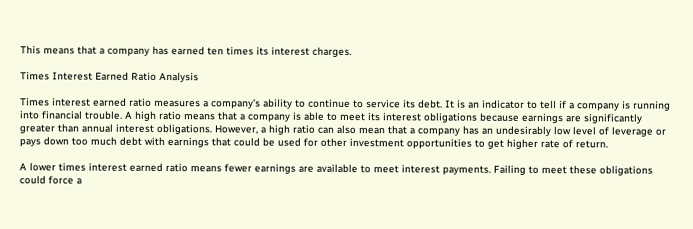This means that a company has earned ten times its interest charges.

Times Interest Earned Ratio Analysis

Times interest earned ratio measures a company’s ability to continue to service its debt. It is an indicator to tell if a company is running into financial trouble. A high ratio means that a company is able to meet its interest obligations because earnings are significantly greater than annual interest obligations. However, a high ratio can also mean that a company has an undesirably low level of leverage or pays down too much debt with earnings that could be used for other investment opportunities to get higher rate of return.

A lower times interest earned ratio means fewer earnings are available to meet interest payments. Failing to meet these obligations could force a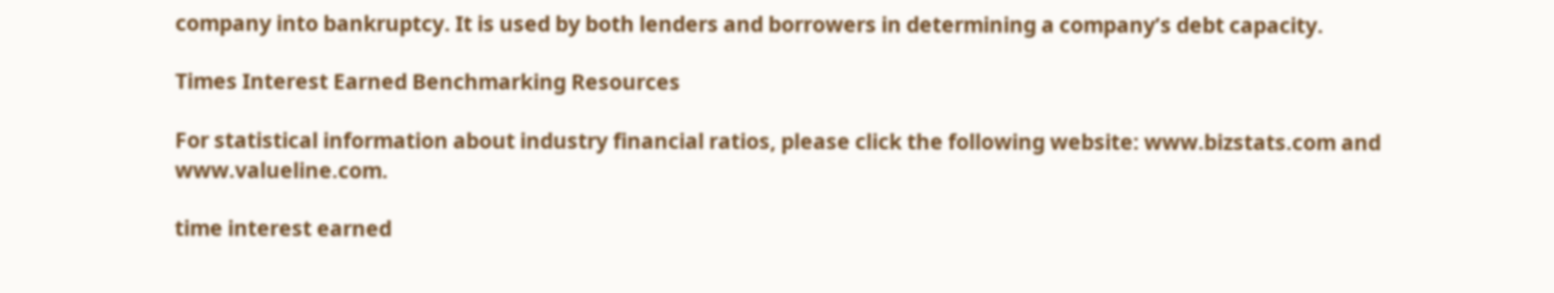company into bankruptcy. It is used by both lenders and borrowers in determining a company’s debt capacity.

Times Interest Earned Benchmarking Resources

For statistical information about industry financial ratios, please click the following website: www.bizstats.com and www.valueline.com.

time interest earned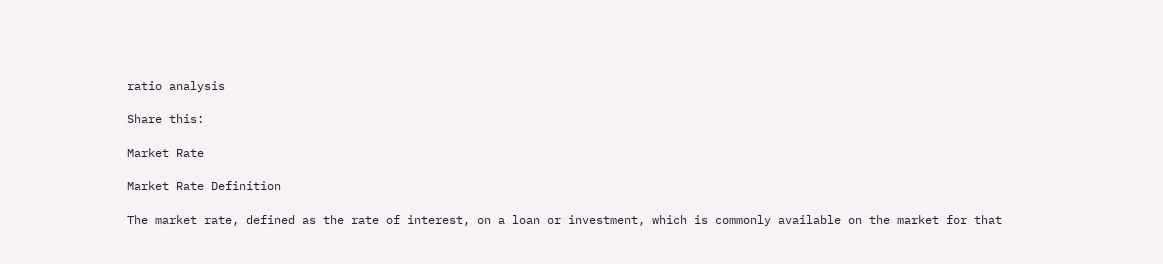ratio analysis

Share this:

Market Rate

Market Rate Definition

The market rate, defined as the rate of interest, on a loan or investment, which is commonly available on the market for that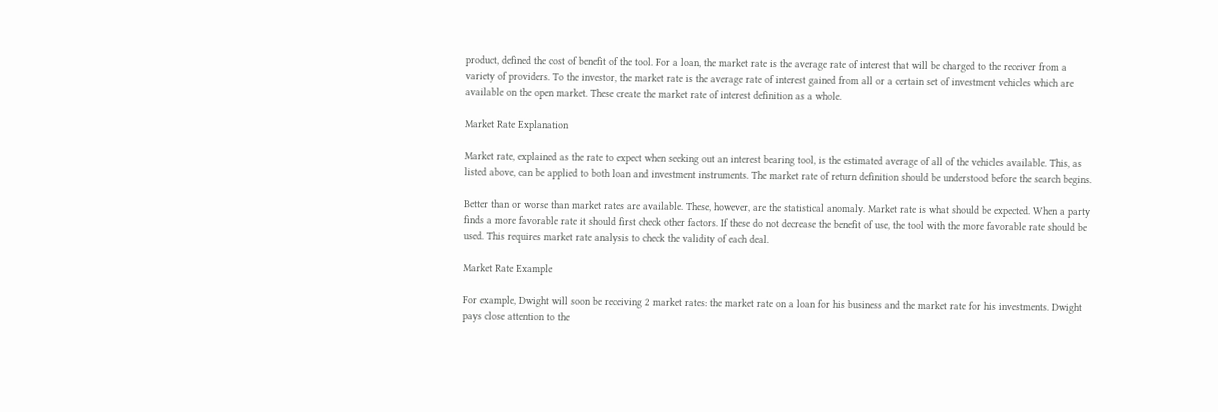product, defined the cost of benefit of the tool. For a loan, the market rate is the average rate of interest that will be charged to the receiver from a variety of providers. To the investor, the market rate is the average rate of interest gained from all or a certain set of investment vehicles which are available on the open market. These create the market rate of interest definition as a whole.

Market Rate Explanation

Market rate, explained as the rate to expect when seeking out an interest bearing tool, is the estimated average of all of the vehicles available. This, as listed above, can be applied to both loan and investment instruments. The market rate of return definition should be understood before the search begins.

Better than or worse than market rates are available. These, however, are the statistical anomaly. Market rate is what should be expected. When a party finds a more favorable rate it should first check other factors. If these do not decrease the benefit of use, the tool with the more favorable rate should be used. This requires market rate analysis to check the validity of each deal.

Market Rate Example

For example, Dwight will soon be receiving 2 market rates: the market rate on a loan for his business and the market rate for his investments. Dwight pays close attention to the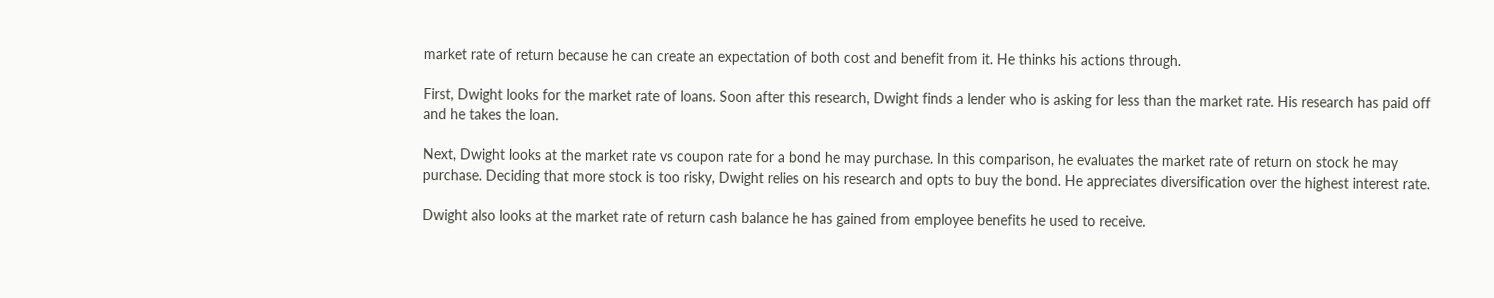market rate of return because he can create an expectation of both cost and benefit from it. He thinks his actions through.

First, Dwight looks for the market rate of loans. Soon after this research, Dwight finds a lender who is asking for less than the market rate. His research has paid off and he takes the loan.

Next, Dwight looks at the market rate vs coupon rate for a bond he may purchase. In this comparison, he evaluates the market rate of return on stock he may purchase. Deciding that more stock is too risky, Dwight relies on his research and opts to buy the bond. He appreciates diversification over the highest interest rate.

Dwight also looks at the market rate of return cash balance he has gained from employee benefits he used to receive.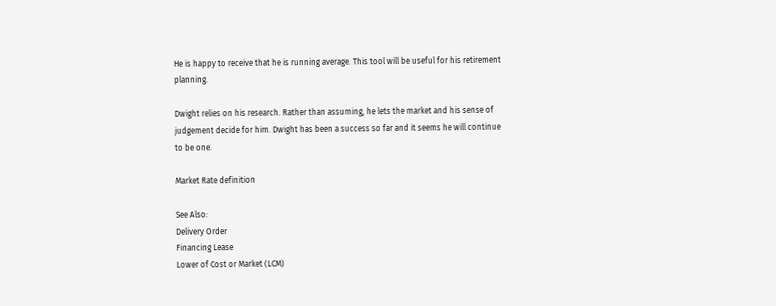He is happy to receive that he is running average. This tool will be useful for his retirement planning.

Dwight relies on his research. Rather than assuming, he lets the market and his sense of judgement decide for him. Dwight has been a success so far and it seems he will continue to be one.

Market Rate definition

See Also:
Delivery Order
Financing Lease
Lower of Cost or Market (LCM)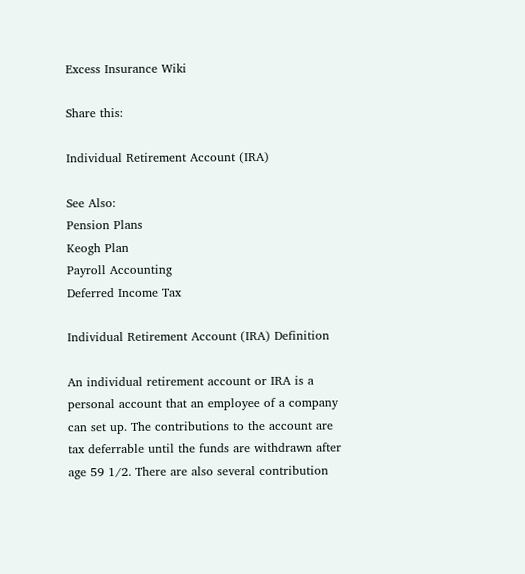Excess Insurance Wiki

Share this:

Individual Retirement Account (IRA)

See Also:
Pension Plans
Keogh Plan
Payroll Accounting
Deferred Income Tax

Individual Retirement Account (IRA) Definition

An individual retirement account or IRA is a personal account that an employee of a company can set up. The contributions to the account are tax deferrable until the funds are withdrawn after age 59 1/2. There are also several contribution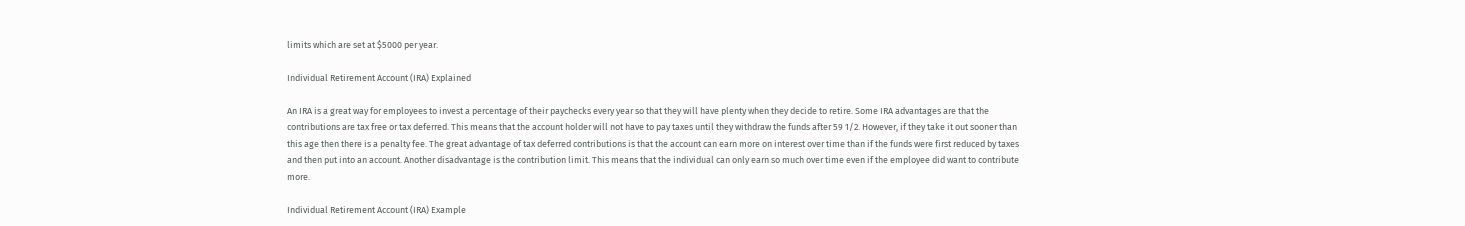limits which are set at $5000 per year.

Individual Retirement Account (IRA) Explained

An IRA is a great way for employees to invest a percentage of their paychecks every year so that they will have plenty when they decide to retire. Some IRA advantages are that the contributions are tax free or tax deferred. This means that the account holder will not have to pay taxes until they withdraw the funds after 59 1/2. However, if they take it out sooner than this age then there is a penalty fee. The great advantage of tax deferred contributions is that the account can earn more on interest over time than if the funds were first reduced by taxes and then put into an account. Another disadvantage is the contribution limit. This means that the individual can only earn so much over time even if the employee did want to contribute more.

Individual Retirement Account (IRA) Example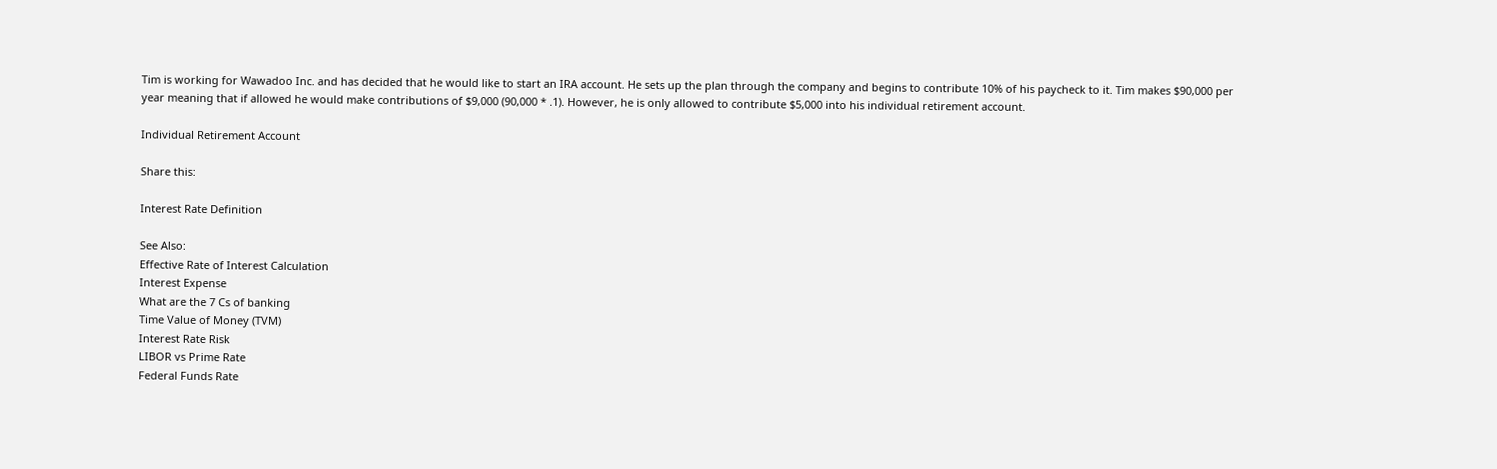Tim is working for Wawadoo Inc. and has decided that he would like to start an IRA account. He sets up the plan through the company and begins to contribute 10% of his paycheck to it. Tim makes $90,000 per year meaning that if allowed he would make contributions of $9,000 (90,000 * .1). However, he is only allowed to contribute $5,000 into his individual retirement account.

Individual Retirement Account

Share this:

Interest Rate Definition

See Also:
Effective Rate of Interest Calculation
Interest Expense
What are the 7 Cs of banking
Time Value of Money (TVM)
Interest Rate Risk
LIBOR vs Prime Rate
Federal Funds Rate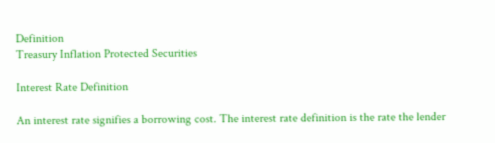Definition
Treasury Inflation Protected Securities

Interest Rate Definition

An interest rate signifies a borrowing cost. The interest rate definition is the rate the lender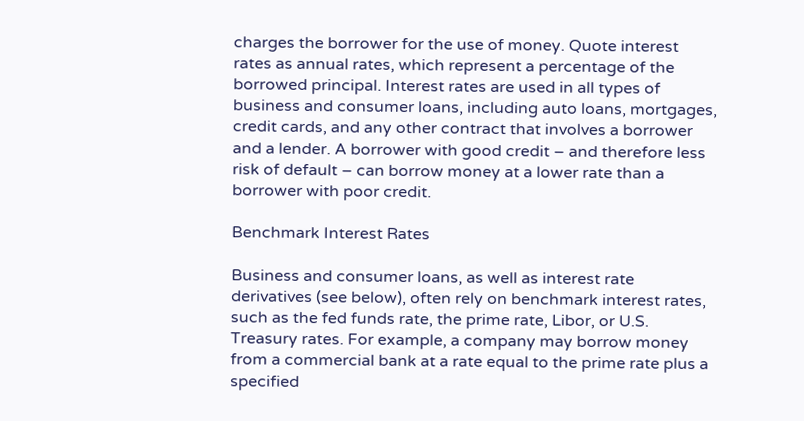charges the borrower for the use of money. Quote interest rates as annual rates, which represent a percentage of the borrowed principal. Interest rates are used in all types of business and consumer loans, including auto loans, mortgages, credit cards, and any other contract that involves a borrower and a lender. A borrower with good credit – and therefore less risk of default – can borrow money at a lower rate than a borrower with poor credit.

Benchmark Interest Rates

Business and consumer loans, as well as interest rate derivatives (see below), often rely on benchmark interest rates, such as the fed funds rate, the prime rate, Libor, or U.S. Treasury rates. For example, a company may borrow money from a commercial bank at a rate equal to the prime rate plus a specified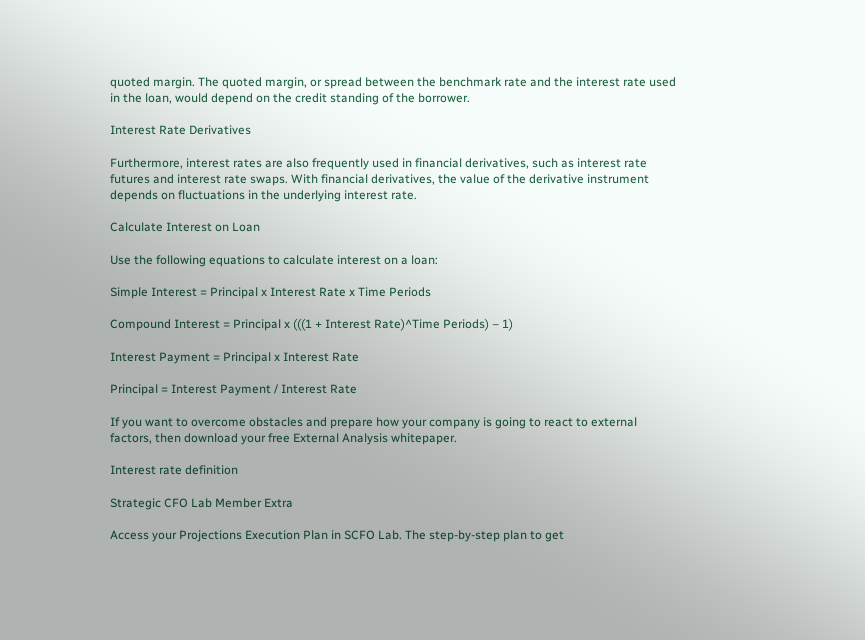quoted margin. The quoted margin, or spread between the benchmark rate and the interest rate used in the loan, would depend on the credit standing of the borrower.

Interest Rate Derivatives

Furthermore, interest rates are also frequently used in financial derivatives, such as interest rate futures and interest rate swaps. With financial derivatives, the value of the derivative instrument depends on fluctuations in the underlying interest rate.

Calculate Interest on Loan

Use the following equations to calculate interest on a loan:

Simple Interest = Principal x Interest Rate x Time Periods

Compound Interest = Principal x (((1 + Interest Rate)^Time Periods) – 1)

Interest Payment = Principal x Interest Rate

Principal = Interest Payment / Interest Rate

If you want to overcome obstacles and prepare how your company is going to react to external factors, then download your free External Analysis whitepaper.

Interest rate definition

Strategic CFO Lab Member Extra

Access your Projections Execution Plan in SCFO Lab. The step-by-step plan to get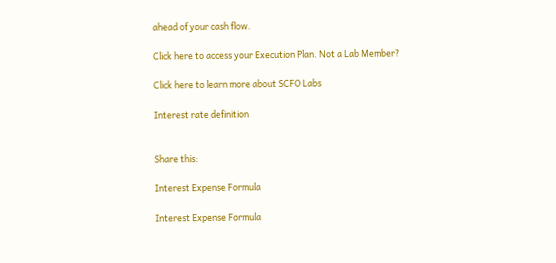ahead of your cash flow.

Click here to access your Execution Plan. Not a Lab Member?

Click here to learn more about SCFO Labs

Interest rate definition


Share this:

Interest Expense Formula

Interest Expense Formula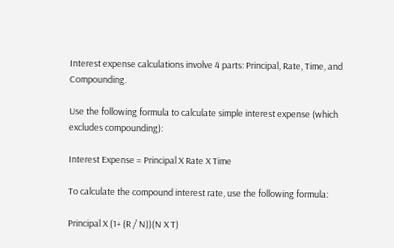Interest expense calculations involve 4 parts: Principal, Rate, Time, and Compounding.

Use the following formula to calculate simple interest expense (which excludes compounding):

Interest Expense = Principal X Rate X Time

To calculate the compound interest rate, use the following formula:

Principal X (1+ (R / N))(N X T)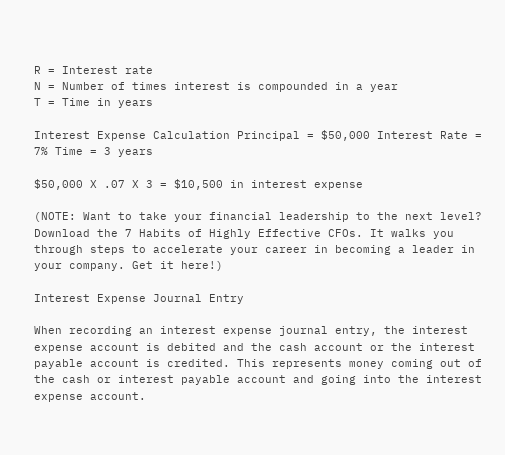R = Interest rate
N = Number of times interest is compounded in a year
T = Time in years

Interest Expense Calculation Principal = $50,000 Interest Rate = 7% Time = 3 years

$50,000 X .07 X 3 = $10,500 in interest expense

(NOTE: Want to take your financial leadership to the next level? Download the 7 Habits of Highly Effective CFOs. It walks you through steps to accelerate your career in becoming a leader in your company. Get it here!)

Interest Expense Journal Entry

When recording an interest expense journal entry, the interest expense account is debited and the cash account or the interest payable account is credited. This represents money coming out of the cash or interest payable account and going into the interest expense account.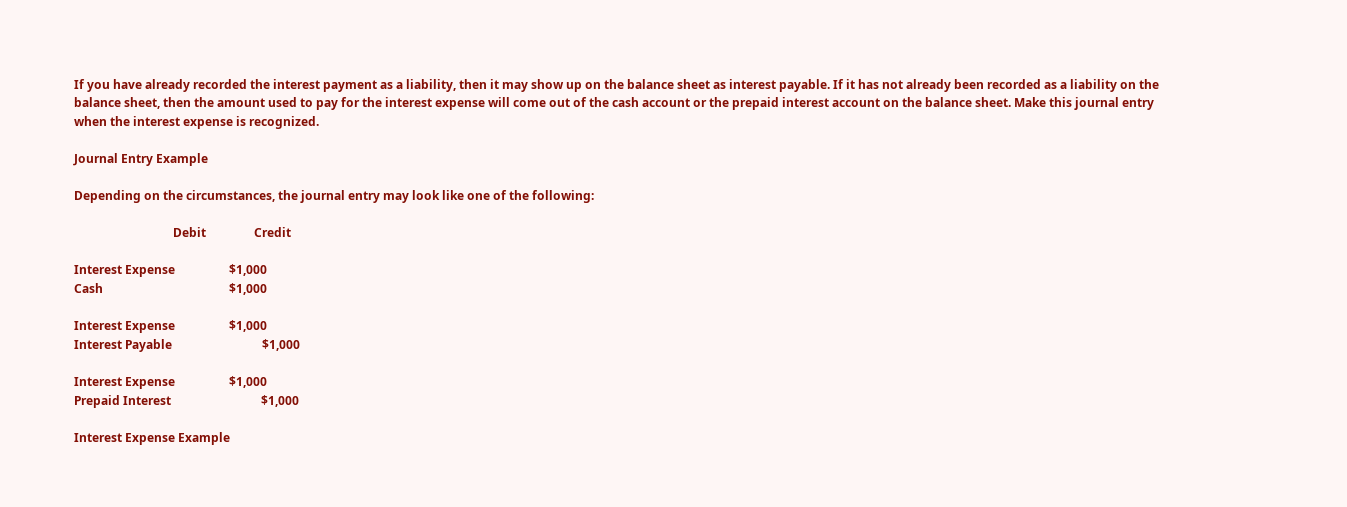If you have already recorded the interest payment as a liability, then it may show up on the balance sheet as interest payable. If it has not already been recorded as a liability on the balance sheet, then the amount used to pay for the interest expense will come out of the cash account or the prepaid interest account on the balance sheet. Make this journal entry when the interest expense is recognized.

Journal Entry Example

Depending on the circumstances, the journal entry may look like one of the following:

                                 Debit                Credit

Interest Expense                  $1,000
Cash                                          $1,000

Interest Expense                  $1,000
Interest Payable                              $1,000

Interest Expense                  $1,000
Prepaid Interest                              $1,000

Interest Expense Example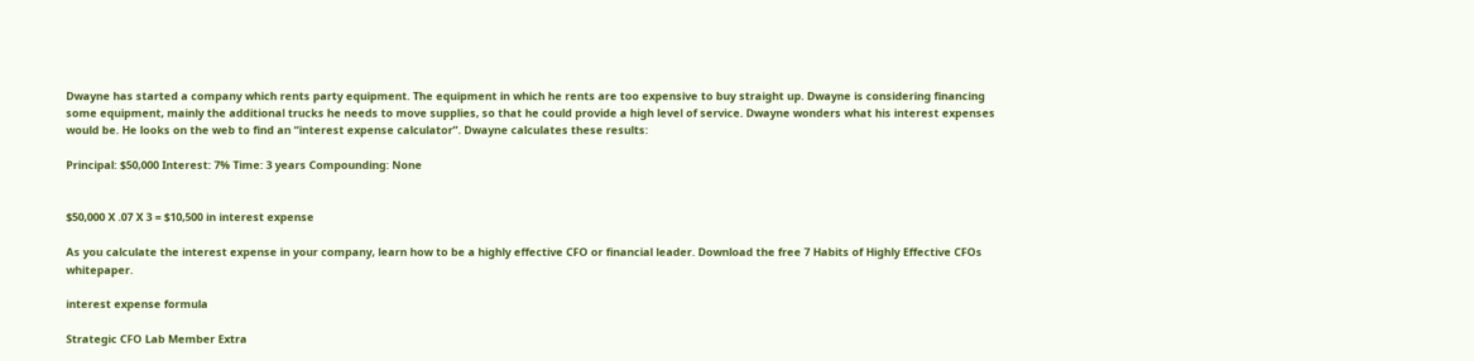Dwayne has started a company which rents party equipment. The equipment in which he rents are too expensive to buy straight up. Dwayne is considering financing some equipment, mainly the additional trucks he needs to move supplies, so that he could provide a high level of service. Dwayne wonders what his interest expenses would be. He looks on the web to find an “interest expense calculator”. Dwayne calculates these results:

Principal: $50,000 Interest: 7% Time: 3 years Compounding: None


$50,000 X .07 X 3 = $10,500 in interest expense

As you calculate the interest expense in your company, learn how to be a highly effective CFO or financial leader. Download the free 7 Habits of Highly Effective CFOs whitepaper.

interest expense formula

Strategic CFO Lab Member Extra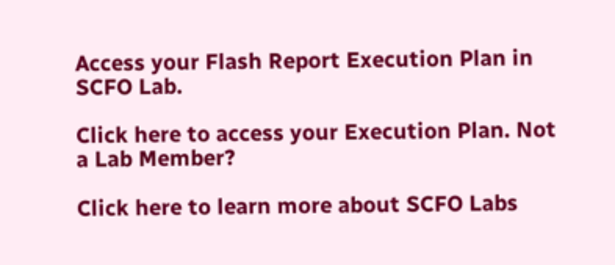Access your Flash Report Execution Plan in SCFO Lab.

Click here to access your Execution Plan. Not a Lab Member?

Click here to learn more about SCFO Labs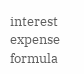interest expense formula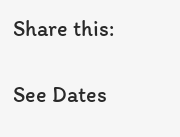Share this:

See Dates